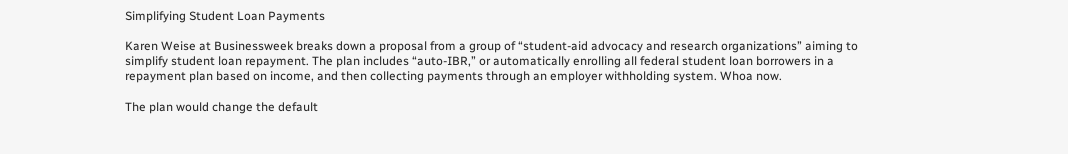Simplifying Student Loan Payments

Karen Weise at Businessweek breaks down a proposal from a group of “student-aid advocacy and research organizations” aiming to simplify student loan repayment. The plan includes “auto-IBR,” or automatically enrolling all federal student loan borrowers in a repayment plan based on income, and then collecting payments through an employer withholding system. Whoa now.

The plan would change the default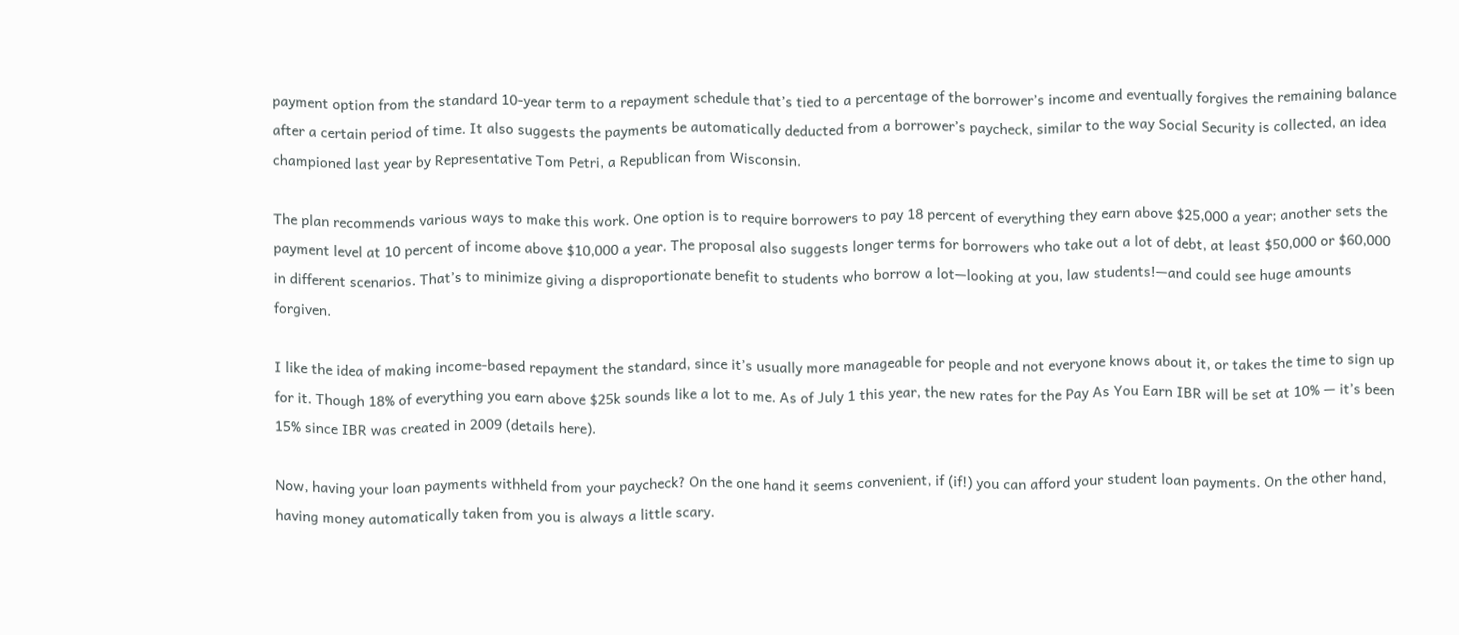payment option from the standard 10-year term to a repayment schedule that’s tied to a percentage of the borrower’s income and eventually forgives the remaining balance after a certain period of time. It also suggests the payments be automatically deducted from a borrower’s paycheck, similar to the way Social Security is collected, an idea championed last year by Representative Tom Petri, a Republican from Wisconsin.

The plan recommends various ways to make this work. One option is to require borrowers to pay 18 percent of everything they earn above $25,000 a year; another sets the payment level at 10 percent of income above $10,000 a year. The proposal also suggests longer terms for borrowers who take out a lot of debt, at least $50,000 or $60,000 in different scenarios. That’s to minimize giving a disproportionate benefit to students who borrow a lot—looking at you, law students!—and could see huge amounts forgiven.

I like the idea of making income-based repayment the standard, since it’s usually more manageable for people and not everyone knows about it, or takes the time to sign up for it. Though 18% of everything you earn above $25k sounds like a lot to me. As of July 1 this year, the new rates for the Pay As You Earn IBR will be set at 10% — it’s been 15% since IBR was created in 2009 (details here).

Now, having your loan payments withheld from your paycheck? On the one hand it seems convenient, if (if!) you can afford your student loan payments. On the other hand, having money automatically taken from you is always a little scary.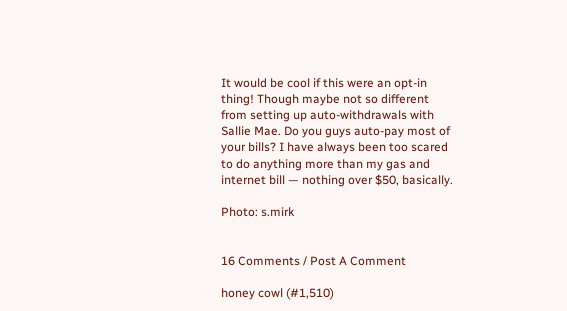It would be cool if this were an opt-in thing! Though maybe not so different from setting up auto-withdrawals with Sallie Mae. Do you guys auto-pay most of your bills? I have always been too scared to do anything more than my gas and internet bill — nothing over $50, basically.

Photo: s.mirk


16 Comments / Post A Comment

honey cowl (#1,510)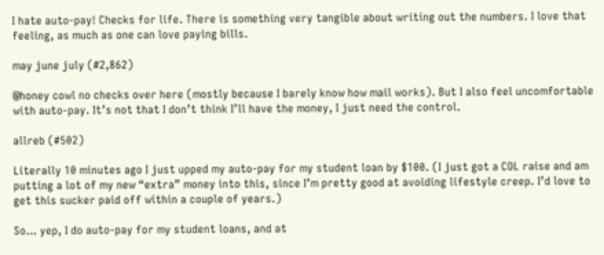I hate auto-pay! Checks for life. There is something very tangible about writing out the numbers. I love that feeling, as much as one can love paying bills.

may june july (#2,862)

@honey cowl no checks over here (mostly because I barely know how mail works). But I also feel uncomfortable with auto-pay. It’s not that I don’t think I’ll have the money, I just need the control.

allreb (#502)

Literally 10 minutes ago I just upped my auto-pay for my student loan by $100. (I just got a COL raise and am putting a lot of my new “extra” money into this, since I’m pretty good at avoiding lifestyle creep. I’d love to get this sucker paid off within a couple of years.)

So… yep, I do auto-pay for my student loans, and at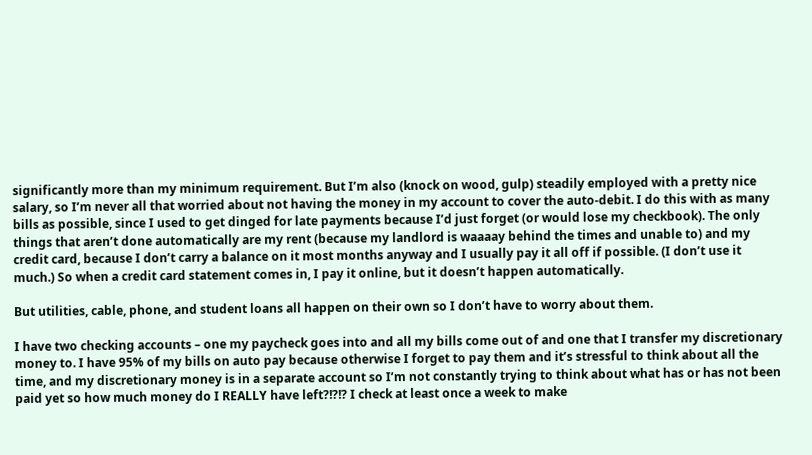significantly more than my minimum requirement. But I’m also (knock on wood, gulp) steadily employed with a pretty nice salary, so I’m never all that worried about not having the money in my account to cover the auto-debit. I do this with as many bills as possible, since I used to get dinged for late payments because I’d just forget (or would lose my checkbook). The only things that aren’t done automatically are my rent (because my landlord is waaaay behind the times and unable to) and my credit card, because I don’t carry a balance on it most months anyway and I usually pay it all off if possible. (I don’t use it much.) So when a credit card statement comes in, I pay it online, but it doesn’t happen automatically.

But utilities, cable, phone, and student loans all happen on their own so I don’t have to worry about them.

I have two checking accounts – one my paycheck goes into and all my bills come out of and one that I transfer my discretionary money to. I have 95% of my bills on auto pay because otherwise I forget to pay them and it’s stressful to think about all the time, and my discretionary money is in a separate account so I’m not constantly trying to think about what has or has not been paid yet so how much money do I REALLY have left?!?!? I check at least once a week to make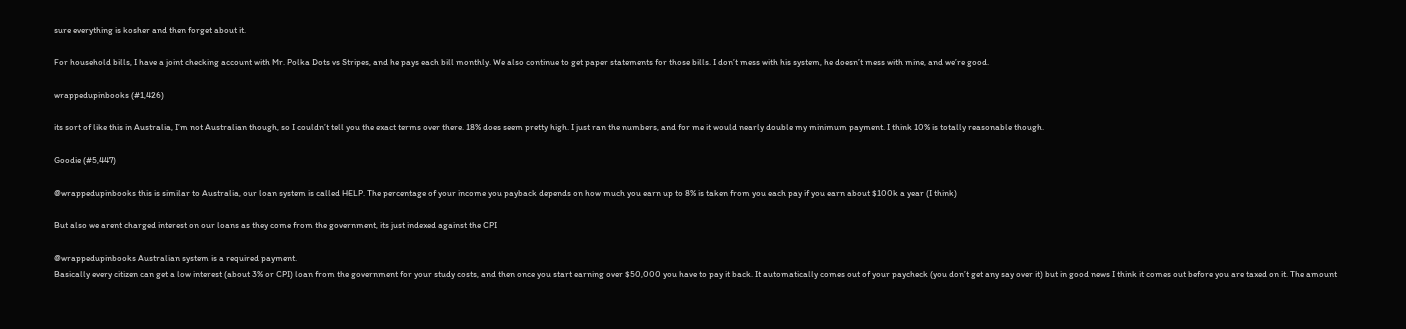sure everything is kosher and then forget about it.

For household bills, I have a joint checking account with Mr. Polka Dots vs Stripes, and he pays each bill monthly. We also continue to get paper statements for those bills. I don’t mess with his system, he doesn’t mess with mine, and we’re good.

wrappedupinbooks (#1,426)

its sort of like this in Australia, I’m not Australian though, so I couldn’t tell you the exact terms over there. 18% does seem pretty high. I just ran the numbers, and for me it would nearly double my minimum payment. I think 10% is totally reasonable though.

Goodie (#5,447)

@wrappedupinbooks this is similar to Australia, our loan system is called HELP. The percentage of your income you payback depends on how much you earn up to 8% is taken from you each pay if you earn about $100k a year (I think)

But also we arent charged interest on our loans as they come from the government, its just indexed against the CPI

@wrappedupinbooks Australian system is a required payment.
Basically every citizen can get a low interest (about 3% or CPI) loan from the government for your study costs, and then once you start earning over $50,000 you have to pay it back. It automatically comes out of your paycheck (you don’t get any say over it) but in good news I think it comes out before you are taxed on it. The amount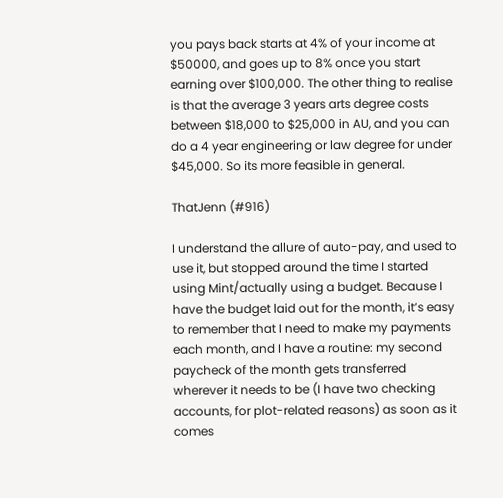you pays back starts at 4% of your income at $50000, and goes up to 8% once you start earning over $100,000. The other thing to realise is that the average 3 years arts degree costs between $18,000 to $25,000 in AU, and you can do a 4 year engineering or law degree for under $45,000. So its more feasible in general.

ThatJenn (#916)

I understand the allure of auto-pay, and used to use it, but stopped around the time I started using Mint/actually using a budget. Because I have the budget laid out for the month, it’s easy to remember that I need to make my payments each month, and I have a routine: my second paycheck of the month gets transferred wherever it needs to be (I have two checking accounts, for plot-related reasons) as soon as it comes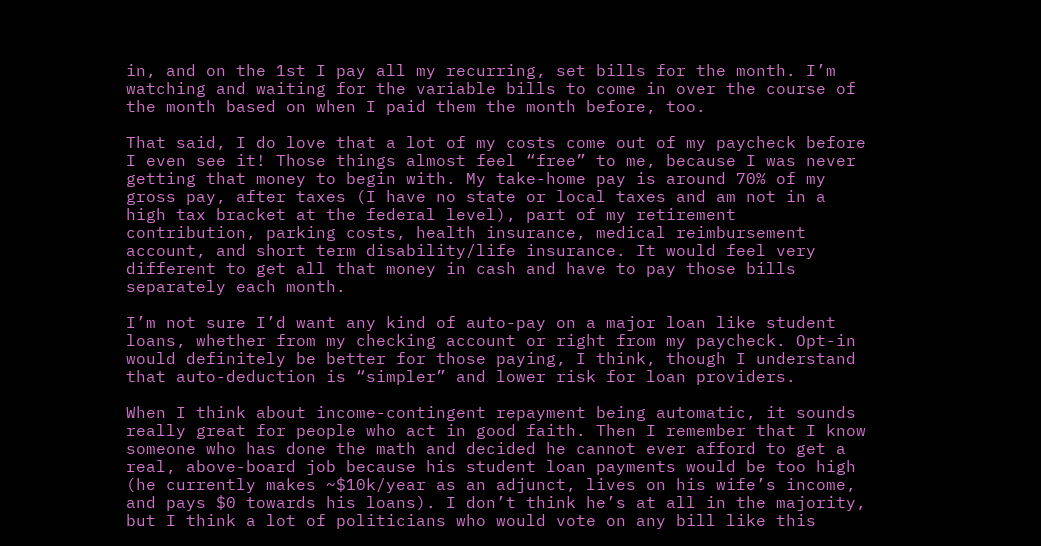in, and on the 1st I pay all my recurring, set bills for the month. I’m watching and waiting for the variable bills to come in over the course of the month based on when I paid them the month before, too.

That said, I do love that a lot of my costs come out of my paycheck before I even see it! Those things almost feel “free” to me, because I was never getting that money to begin with. My take-home pay is around 70% of my gross pay, after taxes (I have no state or local taxes and am not in a high tax bracket at the federal level), part of my retirement contribution, parking costs, health insurance, medical reimbursement account, and short term disability/life insurance. It would feel very different to get all that money in cash and have to pay those bills separately each month.

I’m not sure I’d want any kind of auto-pay on a major loan like student loans, whether from my checking account or right from my paycheck. Opt-in would definitely be better for those paying, I think, though I understand that auto-deduction is “simpler” and lower risk for loan providers.

When I think about income-contingent repayment being automatic, it sounds really great for people who act in good faith. Then I remember that I know someone who has done the math and decided he cannot ever afford to get a real, above-board job because his student loan payments would be too high (he currently makes ~$10k/year as an adjunct, lives on his wife’s income, and pays $0 towards his loans). I don’t think he’s at all in the majority, but I think a lot of politicians who would vote on any bill like this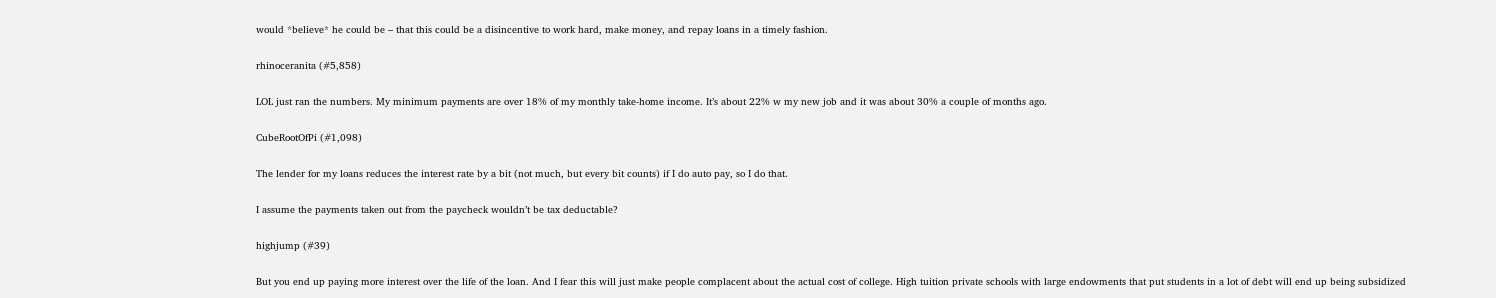would *believe* he could be – that this could be a disincentive to work hard, make money, and repay loans in a timely fashion.

rhinoceranita (#5,858)

LOL just ran the numbers. My minimum payments are over 18% of my monthly take-home income. It’s about 22% w my new job and it was about 30% a couple of months ago.

CubeRootOfPi (#1,098)

The lender for my loans reduces the interest rate by a bit (not much, but every bit counts) if I do auto pay, so I do that.

I assume the payments taken out from the paycheck wouldn’t be tax deductable?

highjump (#39)

But you end up paying more interest over the life of the loan. And I fear this will just make people complacent about the actual cost of college. High tuition private schools with large endowments that put students in a lot of debt will end up being subsidized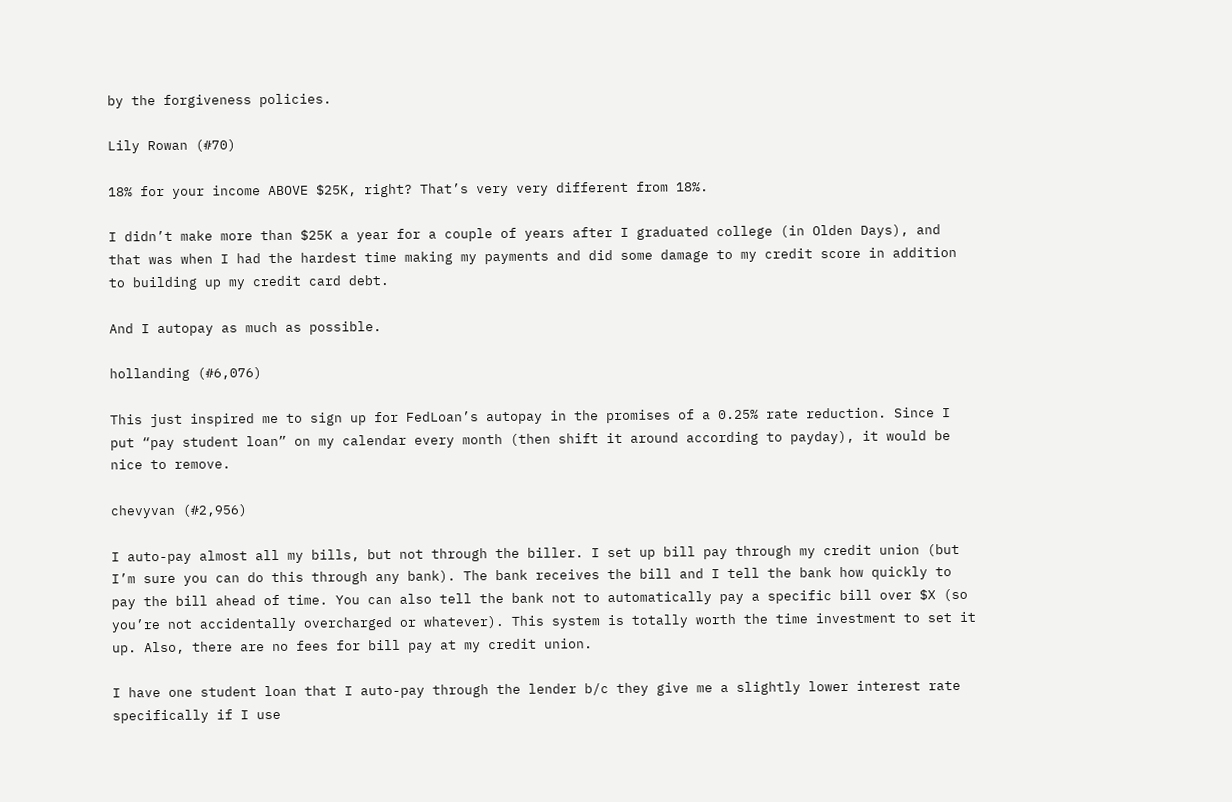by the forgiveness policies.

Lily Rowan (#70)

18% for your income ABOVE $25K, right? That’s very very different from 18%.

I didn’t make more than $25K a year for a couple of years after I graduated college (in Olden Days), and that was when I had the hardest time making my payments and did some damage to my credit score in addition to building up my credit card debt.

And I autopay as much as possible.

hollanding (#6,076)

This just inspired me to sign up for FedLoan’s autopay in the promises of a 0.25% rate reduction. Since I put “pay student loan” on my calendar every month (then shift it around according to payday), it would be nice to remove.

chevyvan (#2,956)

I auto-pay almost all my bills, but not through the biller. I set up bill pay through my credit union (but I’m sure you can do this through any bank). The bank receives the bill and I tell the bank how quickly to pay the bill ahead of time. You can also tell the bank not to automatically pay a specific bill over $X (so you’re not accidentally overcharged or whatever). This system is totally worth the time investment to set it up. Also, there are no fees for bill pay at my credit union.

I have one student loan that I auto-pay through the lender b/c they give me a slightly lower interest rate specifically if I use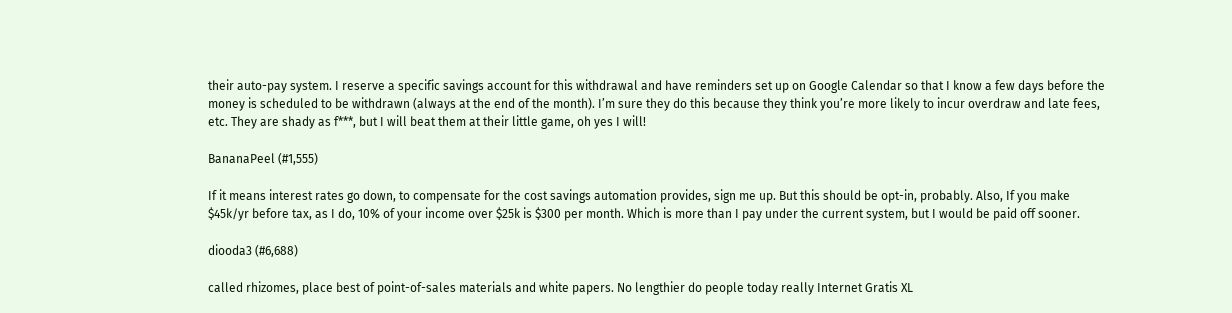their auto-pay system. I reserve a specific savings account for this withdrawal and have reminders set up on Google Calendar so that I know a few days before the money is scheduled to be withdrawn (always at the end of the month). I’m sure they do this because they think you’re more likely to incur overdraw and late fees, etc. They are shady as f***, but I will beat them at their little game, oh yes I will!

BananaPeel (#1,555)

If it means interest rates go down, to compensate for the cost savings automation provides, sign me up. But this should be opt-in, probably. Also, If you make $45k/yr before tax, as I do, 10% of your income over $25k is $300 per month. Which is more than I pay under the current system, but I would be paid off sooner.

diooda3 (#6,688)

called rhizomes, place best of point-of-sales materials and white papers. No lengthier do people today really Internet Gratis XL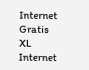Internet Gratis XL Internet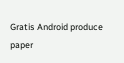Gratis Android produce paper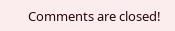Comments are closed!